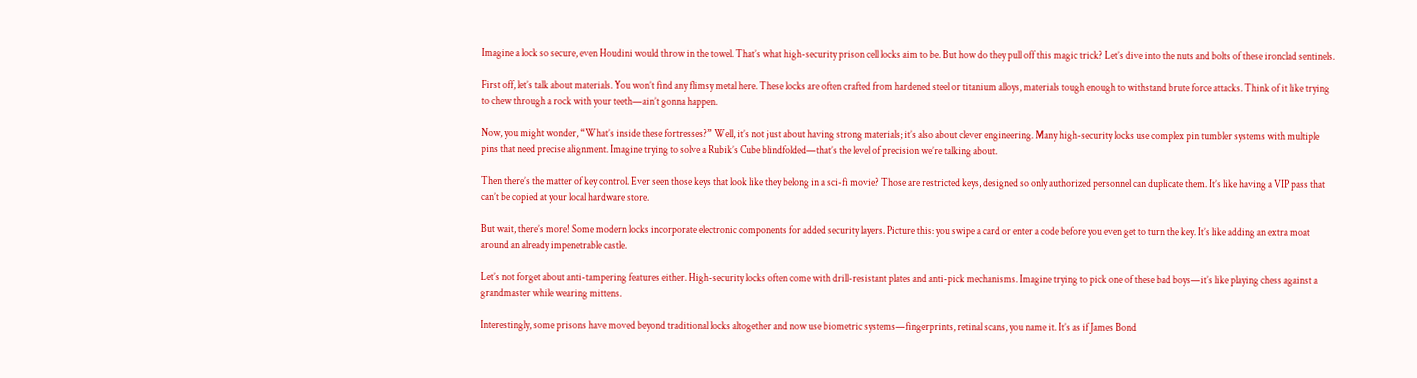Imagine a lock so secure, even Houdini would throw in the towel. That’s what high-security prison cell locks aim to be. But how do they pull off this magic trick? Let’s dive into the nuts and bolts of these ironclad sentinels.

First off, let’s talk about materials. You won’t find any flimsy metal here. These locks are often crafted from hardened steel or titanium alloys, materials tough enough to withstand brute force attacks. Think of it like trying to chew through a rock with your teeth—ain’t gonna happen.

Now, you might wonder, “What’s inside these fortresses?” Well, it’s not just about having strong materials; it’s also about clever engineering. Many high-security locks use complex pin tumbler systems with multiple pins that need precise alignment. Imagine trying to solve a Rubik’s Cube blindfolded—that’s the level of precision we’re talking about.

Then there’s the matter of key control. Ever seen those keys that look like they belong in a sci-fi movie? Those are restricted keys, designed so only authorized personnel can duplicate them. It’s like having a VIP pass that can’t be copied at your local hardware store.

But wait, there’s more! Some modern locks incorporate electronic components for added security layers. Picture this: you swipe a card or enter a code before you even get to turn the key. It’s like adding an extra moat around an already impenetrable castle.

Let’s not forget about anti-tampering features either. High-security locks often come with drill-resistant plates and anti-pick mechanisms. Imagine trying to pick one of these bad boys—it’s like playing chess against a grandmaster while wearing mittens.

Interestingly, some prisons have moved beyond traditional locks altogether and now use biometric systems—fingerprints, retinal scans, you name it. It’s as if James Bond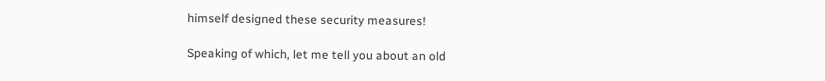himself designed these security measures!

Speaking of which, let me tell you about an old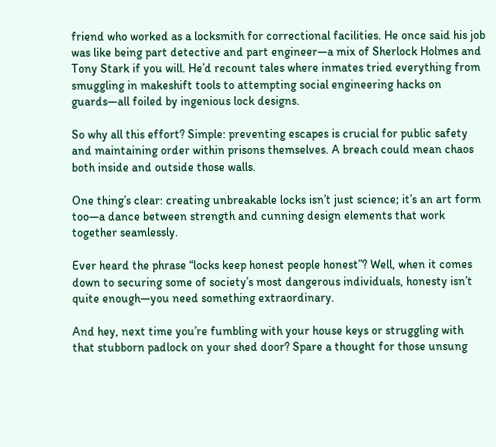friend who worked as a locksmith for correctional facilities. He once said his job was like being part detective and part engineer—a mix of Sherlock Holmes and Tony Stark if you will. He’d recount tales where inmates tried everything from smuggling in makeshift tools to attempting social engineering hacks on guards—all foiled by ingenious lock designs.

So why all this effort? Simple: preventing escapes is crucial for public safety and maintaining order within prisons themselves. A breach could mean chaos both inside and outside those walls.

One thing’s clear: creating unbreakable locks isn’t just science; it’s an art form too—a dance between strength and cunning design elements that work together seamlessly.

Ever heard the phrase “locks keep honest people honest”? Well, when it comes down to securing some of society’s most dangerous individuals, honesty isn’t quite enough—you need something extraordinary.

And hey, next time you’re fumbling with your house keys or struggling with that stubborn padlock on your shed door? Spare a thought for those unsung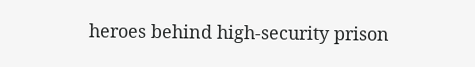heroes behind high-security prison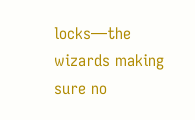locks—the wizards making sure no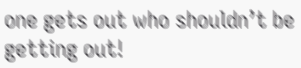one gets out who shouldn’t be getting out!